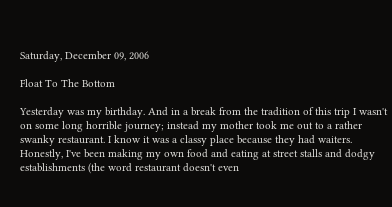Saturday, December 09, 2006

Float To The Bottom

Yesterday was my birthday. And in a break from the tradition of this trip I wasn't on some long horrible journey; instead my mother took me out to a rather swanky restaurant. I know it was a classy place because they had waiters. Honestly, I've been making my own food and eating at street stalls and dodgy establishments (the word restaurant doesn't even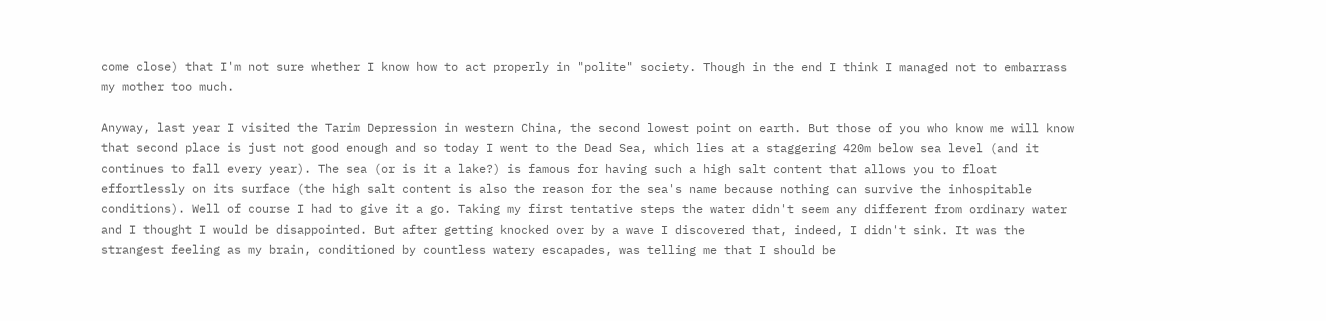come close) that I'm not sure whether I know how to act properly in "polite" society. Though in the end I think I managed not to embarrass my mother too much.

Anyway, last year I visited the Tarim Depression in western China, the second lowest point on earth. But those of you who know me will know that second place is just not good enough and so today I went to the Dead Sea, which lies at a staggering 420m below sea level (and it continues to fall every year). The sea (or is it a lake?) is famous for having such a high salt content that allows you to float effortlessly on its surface (the high salt content is also the reason for the sea's name because nothing can survive the inhospitable conditions). Well of course I had to give it a go. Taking my first tentative steps the water didn't seem any different from ordinary water and I thought I would be disappointed. But after getting knocked over by a wave I discovered that, indeed, I didn't sink. It was the strangest feeling as my brain, conditioned by countless watery escapades, was telling me that I should be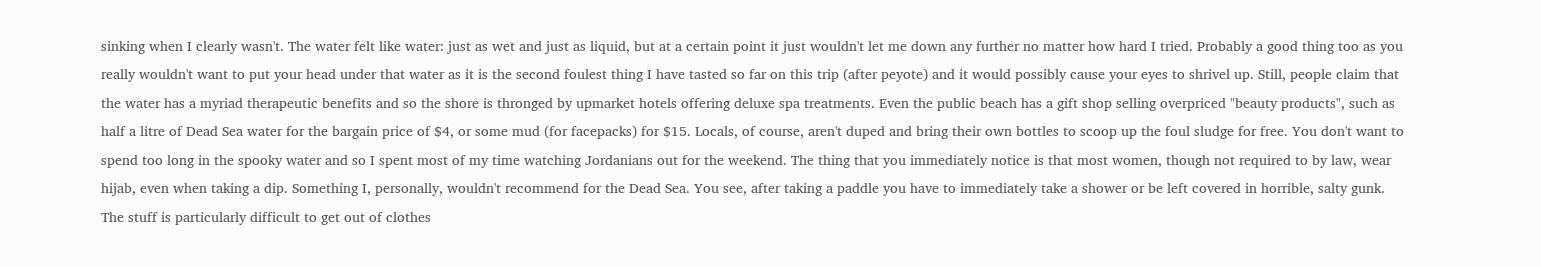sinking when I clearly wasn't. The water felt like water: just as wet and just as liquid, but at a certain point it just wouldn't let me down any further no matter how hard I tried. Probably a good thing too as you really wouldn't want to put your head under that water as it is the second foulest thing I have tasted so far on this trip (after peyote) and it would possibly cause your eyes to shrivel up. Still, people claim that the water has a myriad therapeutic benefits and so the shore is thronged by upmarket hotels offering deluxe spa treatments. Even the public beach has a gift shop selling overpriced "beauty products", such as half a litre of Dead Sea water for the bargain price of $4, or some mud (for facepacks) for $15. Locals, of course, aren't duped and bring their own bottles to scoop up the foul sludge for free. You don't want to spend too long in the spooky water and so I spent most of my time watching Jordanians out for the weekend. The thing that you immediately notice is that most women, though not required to by law, wear hijab, even when taking a dip. Something I, personally, wouldn't recommend for the Dead Sea. You see, after taking a paddle you have to immediately take a shower or be left covered in horrible, salty gunk. The stuff is particularly difficult to get out of clothes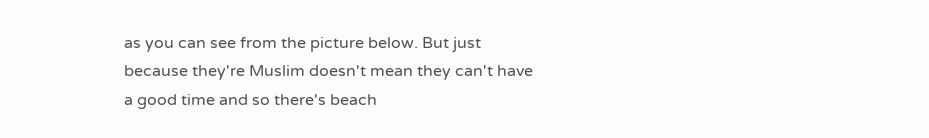as you can see from the picture below. But just because they're Muslim doesn't mean they can't have a good time and so there's beach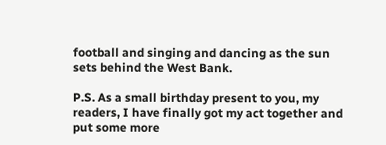football and singing and dancing as the sun sets behind the West Bank.

P.S. As a small birthday present to you, my readers, I have finally got my act together and put some more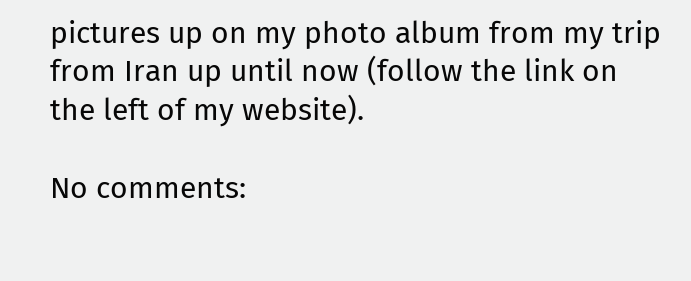pictures up on my photo album from my trip from Iran up until now (follow the link on the left of my website).

No comments: